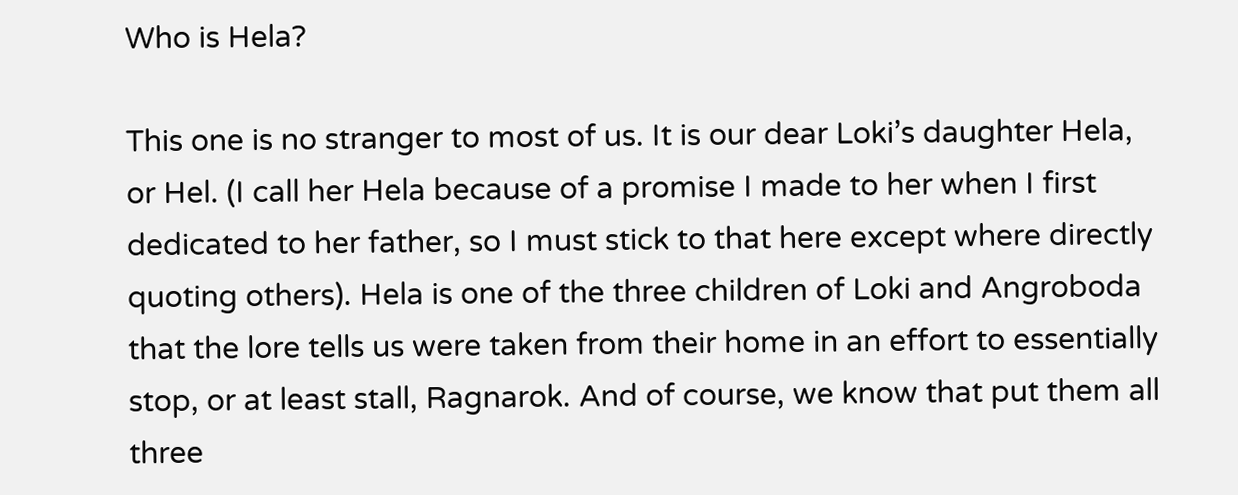Who is Hela?

This one is no stranger to most of us. It is our dear Loki’s daughter Hela, or Hel. (I call her Hela because of a promise I made to her when I first dedicated to her father, so I must stick to that here except where directly quoting others). Hela is one of the three children of Loki and Angroboda that the lore tells us were taken from their home in an effort to essentially stop, or at least stall, Ragnarok. And of course, we know that put them all three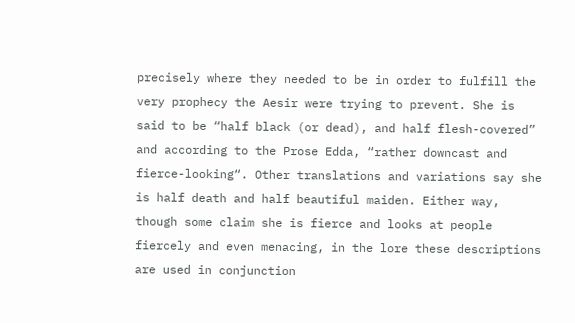precisely where they needed to be in order to fulfill the very prophecy the Aesir were trying to prevent. She is said to be “half black (or dead), and half flesh-covered” and according to the Prose Edda, “rather downcast and fierce-looking“. Other translations and variations say she is half death and half beautiful maiden. Either way, though some claim she is fierce and looks at people fiercely and even menacing, in the lore these descriptions are used in conjunction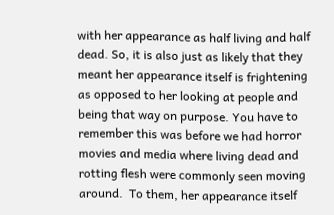with her appearance as half living and half dead. So, it is also just as likely that they meant her appearance itself is frightening as opposed to her looking at people and being that way on purpose. You have to remember this was before we had horror movies and media where living dead and rotting flesh were commonly seen moving around.  To them, her appearance itself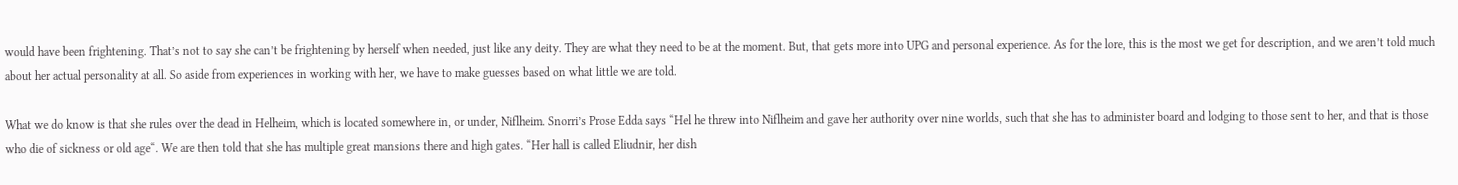would have been frightening. That’s not to say she can’t be frightening by herself when needed, just like any deity. They are what they need to be at the moment. But, that gets more into UPG and personal experience. As for the lore, this is the most we get for description, and we aren’t told much about her actual personality at all. So aside from experiences in working with her, we have to make guesses based on what little we are told.

What we do know is that she rules over the dead in Helheim, which is located somewhere in, or under, Niflheim. Snorri’s Prose Edda says “Hel he threw into Niflheim and gave her authority over nine worlds, such that she has to administer board and lodging to those sent to her, and that is those who die of sickness or old age“. We are then told that she has multiple great mansions there and high gates. “Her hall is called Eliudnir, her dish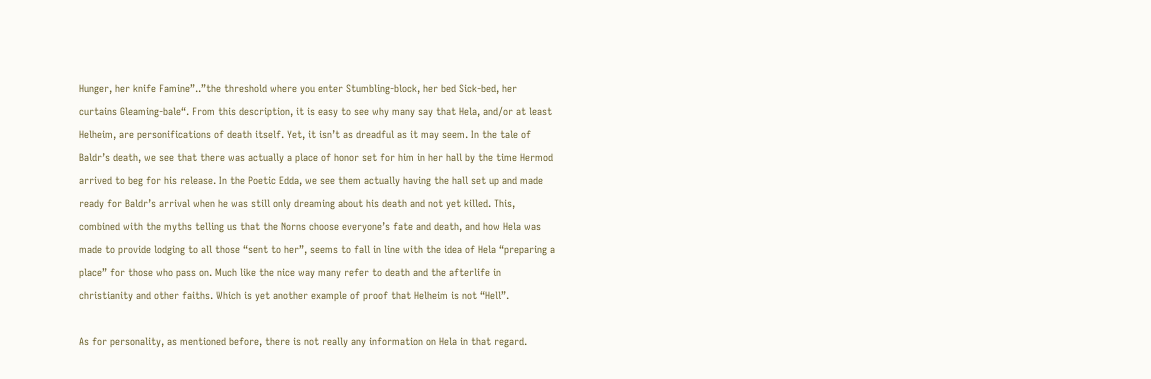Hunger, her knife Famine”..”the threshold where you enter Stumbling-block, her bed Sick-bed, her curtains Gleaming-bale“. From this description, it is easy to see why many say that Hela, and/or at least Helheim, are personifications of death itself. Yet, it isn’t as dreadful as it may seem. In the tale of Baldr’s death, we see that there was actually a place of honor set for him in her hall by the time Hermod arrived to beg for his release. In the Poetic Edda, we see them actually having the hall set up and made ready for Baldr’s arrival when he was still only dreaming about his death and not yet killed. This, combined with the myths telling us that the Norns choose everyone’s fate and death, and how Hela was made to provide lodging to all those “sent to her”, seems to fall in line with the idea of Hela “preparing a place” for those who pass on. Much like the nice way many refer to death and the afterlife in christianity and other faiths. Which is yet another example of proof that Helheim is not “Hell”.

As for personality, as mentioned before, there is not really any information on Hela in that regard.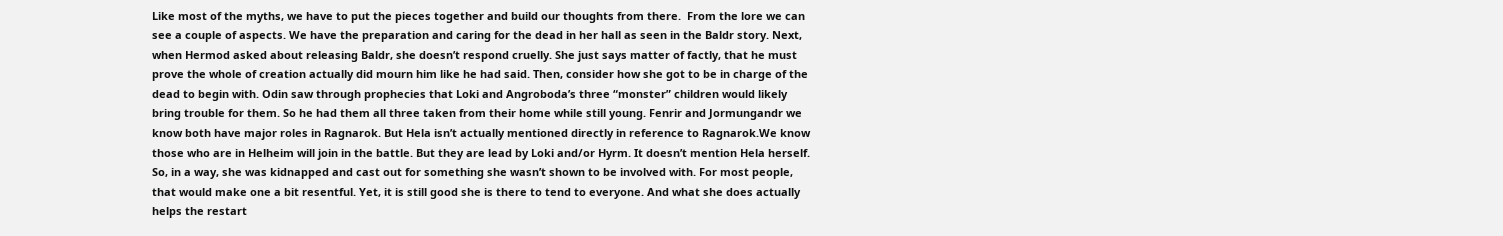Like most of the myths, we have to put the pieces together and build our thoughts from there.  From the lore we can see a couple of aspects. We have the preparation and caring for the dead in her hall as seen in the Baldr story. Next, when Hermod asked about releasing Baldr, she doesn’t respond cruelly. She just says matter of factly, that he must prove the whole of creation actually did mourn him like he had said. Then, consider how she got to be in charge of the dead to begin with. Odin saw through prophecies that Loki and Angroboda’s three “monster” children would likely bring trouble for them. So he had them all three taken from their home while still young. Fenrir and Jormungandr we know both have major roles in Ragnarok. But Hela isn’t actually mentioned directly in reference to Ragnarok.We know those who are in Helheim will join in the battle. But they are lead by Loki and/or Hyrm. It doesn’t mention Hela herself. So, in a way, she was kidnapped and cast out for something she wasn’t shown to be involved with. For most people, that would make one a bit resentful. Yet, it is still good she is there to tend to everyone. And what she does actually helps the restart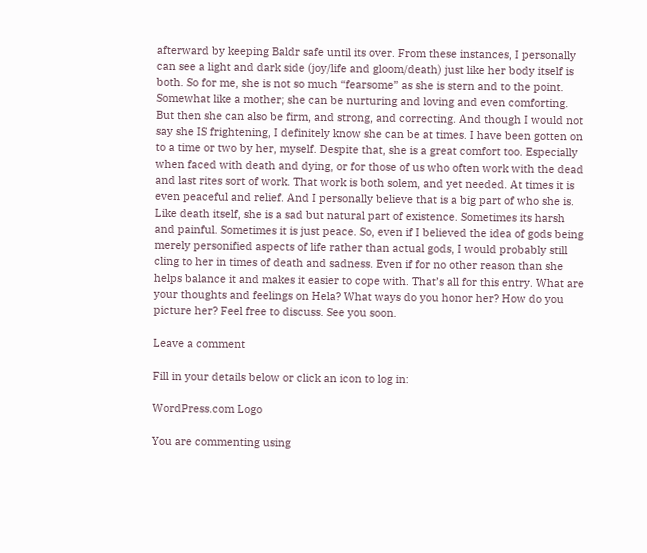afterward by keeping Baldr safe until its over. From these instances, I personally can see a light and dark side (joy/life and gloom/death) just like her body itself is both. So for me, she is not so much “fearsome” as she is stern and to the point. Somewhat like a mother; she can be nurturing and loving and even comforting. But then she can also be firm, and strong, and correcting. And though I would not say she IS frightening, I definitely know she can be at times. I have been gotten on to a time or two by her, myself. Despite that, she is a great comfort too. Especially when faced with death and dying, or for those of us who often work with the dead and last rites sort of work. That work is both solem, and yet needed. At times it is even peaceful and relief. And I personally believe that is a big part of who she is. Like death itself, she is a sad but natural part of existence. Sometimes its harsh and painful. Sometimes it is just peace. So, even if I believed the idea of gods being merely personified aspects of life rather than actual gods, I would probably still cling to her in times of death and sadness. Even if for no other reason than she helps balance it and makes it easier to cope with. That’s all for this entry. What are your thoughts and feelings on Hela? What ways do you honor her? How do you picture her? Feel free to discuss. See you soon.

Leave a comment

Fill in your details below or click an icon to log in:

WordPress.com Logo

You are commenting using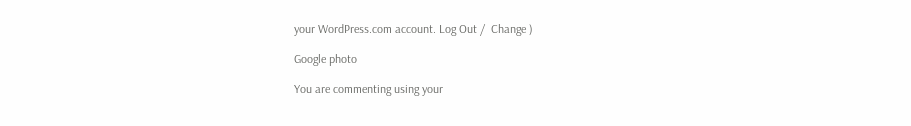your WordPress.com account. Log Out /  Change )

Google photo

You are commenting using your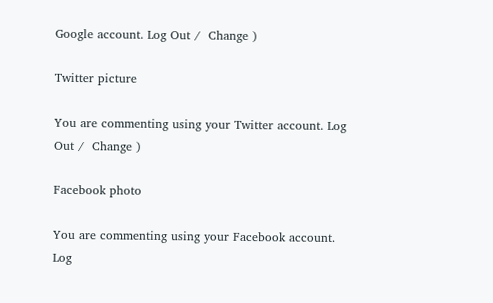Google account. Log Out /  Change )

Twitter picture

You are commenting using your Twitter account. Log Out /  Change )

Facebook photo

You are commenting using your Facebook account. Log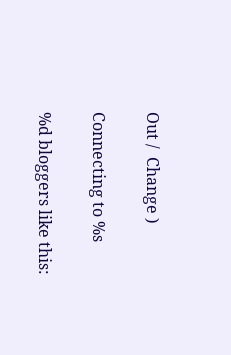Out /  Change )

Connecting to %s

%d bloggers like this: